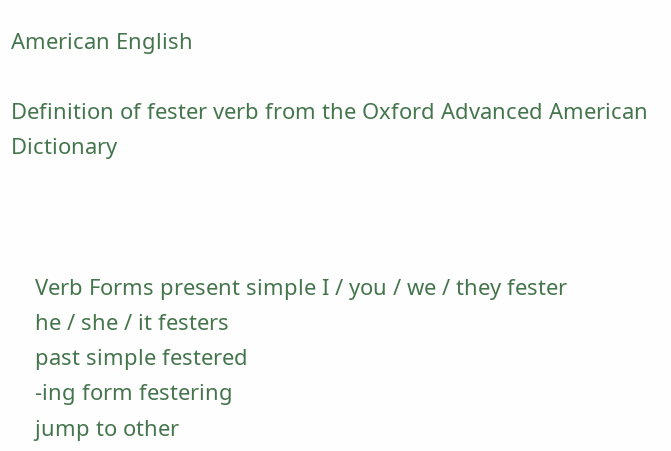American English

Definition of fester verb from the Oxford Advanced American Dictionary



    Verb Forms present simple I / you / we / they fester
    he / she / it festers
    past simple festered
    -ing form festering
    jump to other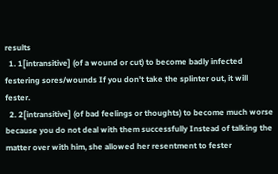results
  1. 1[intransitive] (of a wound or cut) to become badly infected festering sores/wounds If you don't take the splinter out, it will fester.
  2. 2[intransitive] (of bad feelings or thoughts) to become much worse because you do not deal with them successfully Instead of talking the matter over with him, she allowed her resentment to fester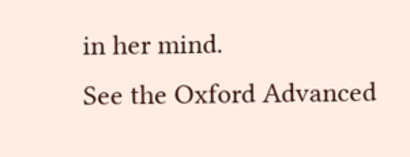in her mind.
See the Oxford Advanced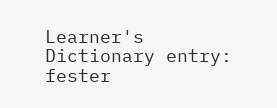Learner's Dictionary entry: fester